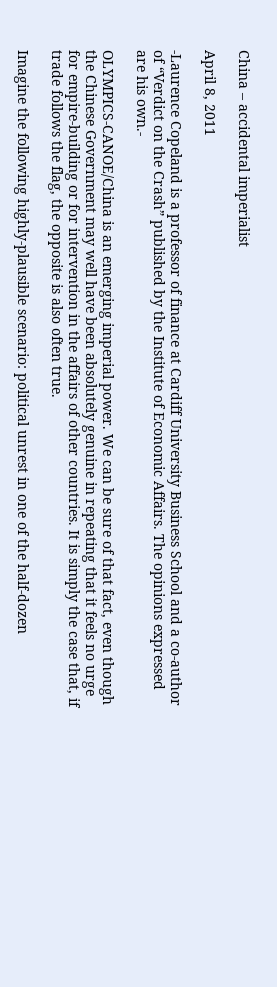China – accidental imperialist

April 8, 2011

-Laurence Copeland is a professor of finance at Cardiff University Business School and a co-author of “Verdict on the Crash” published by the Institute of Economic Affairs. The opinions expressed are his own.-

OLYMPICS-CANOE/China is an emerging imperial power. We can be sure of that fact, even though the Chinese Government may well have been absolutely genuine in repeating that it feels no urge for empire-building or for intervention in the affairs of other countries. It is simply the case that, if trade follows the flag, the opposite is also often true.

Imagine the following highly-plausible scenario: political unrest in one of the half-dozen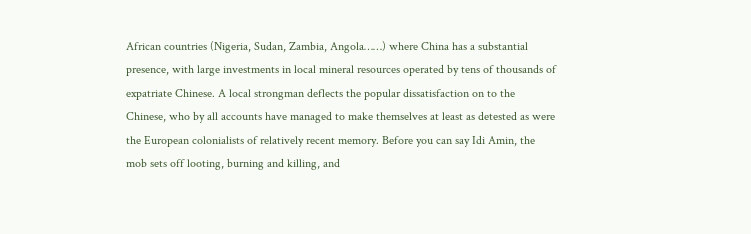African countries (Nigeria, Sudan, Zambia, Angola……) where China has a substantial presence, with large investments in local mineral resources operated by tens of thousands of expatriate Chinese. A local strongman deflects the popular dissatisfaction on to the Chinese, who by all accounts have managed to make themselves at least as detested as were the European colonialists of relatively recent memory. Before you can say Idi Amin, the mob sets off looting, burning and killing, and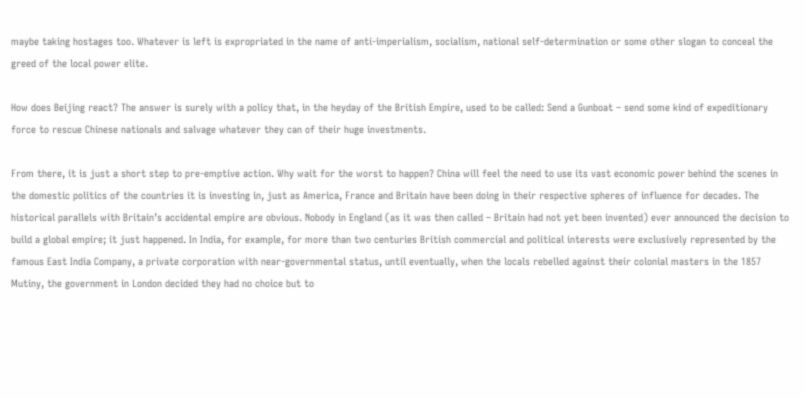maybe taking hostages too. Whatever is left is expropriated in the name of anti-imperialism, socialism, national self-determination or some other slogan to conceal the greed of the local power elite.

How does Beijing react? The answer is surely with a policy that, in the heyday of the British Empire, used to be called: Send a Gunboat – send some kind of expeditionary force to rescue Chinese nationals and salvage whatever they can of their huge investments.

From there, it is just a short step to pre-emptive action. Why wait for the worst to happen? China will feel the need to use its vast economic power behind the scenes in the domestic politics of the countries it is investing in, just as America, France and Britain have been doing in their respective spheres of influence for decades. The historical parallels with Britain’s accidental empire are obvious. Nobody in England (as it was then called – Britain had not yet been invented) ever announced the decision to build a global empire; it just happened. In India, for example, for more than two centuries British commercial and political interests were exclusively represented by the famous East India Company, a private corporation with near-governmental status, until eventually, when the locals rebelled against their colonial masters in the 1857 Mutiny, the government in London decided they had no choice but to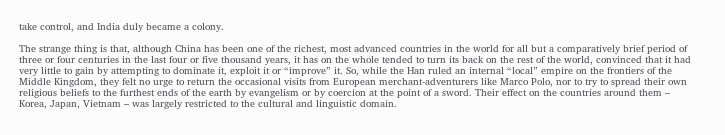take control, and India duly became a colony.

The strange thing is that, although China has been one of the richest, most advanced countries in the world for all but a comparatively brief period of three or four centuries in the last four or five thousand years, it has on the whole tended to turn its back on the rest of the world, convinced that it had very little to gain by attempting to dominate it, exploit it or “improve” it. So, while the Han ruled an internal “local” empire on the frontiers of the Middle Kingdom, they felt no urge to return the occasional visits from European merchant-adventurers like Marco Polo, nor to try to spread their own religious beliefs to the furthest ends of the earth by evangelism or by coercion at the point of a sword. Their effect on the countries around them – Korea, Japan, Vietnam – was largely restricted to the cultural and linguistic domain.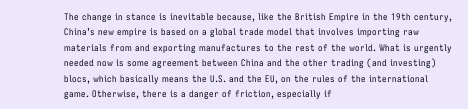The change in stance is inevitable because, like the British Empire in the 19th century, China’s new empire is based on a global trade model that involves importing raw materials from and exporting manufactures to the rest of the world. What is urgently needed now is some agreement between China and the other trading (and investing) blocs, which basically means the U.S. and the EU, on the rules of the international game. Otherwise, there is a danger of friction, especially if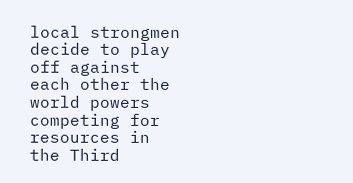local strongmen decide to play off against each other the world powers competing for resources in the Third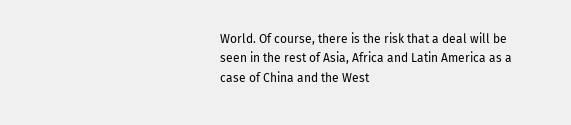World. Of course, there is the risk that a deal will be seen in the rest of Asia, Africa and Latin America as a case of China and the West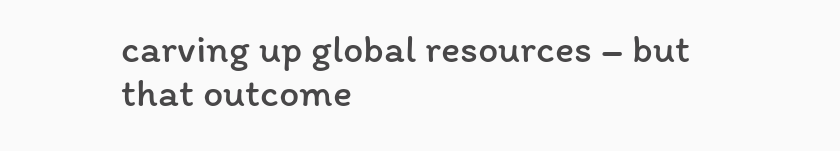carving up global resources – but that outcome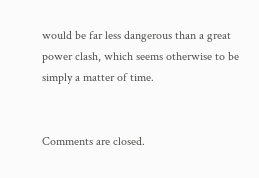would be far less dangerous than a great power clash, which seems otherwise to be simply a matter of time.


Comments are closed.